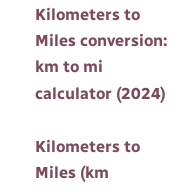Kilometers to Miles conversion: km to mi calculator (2024)

Kilometers to Miles (km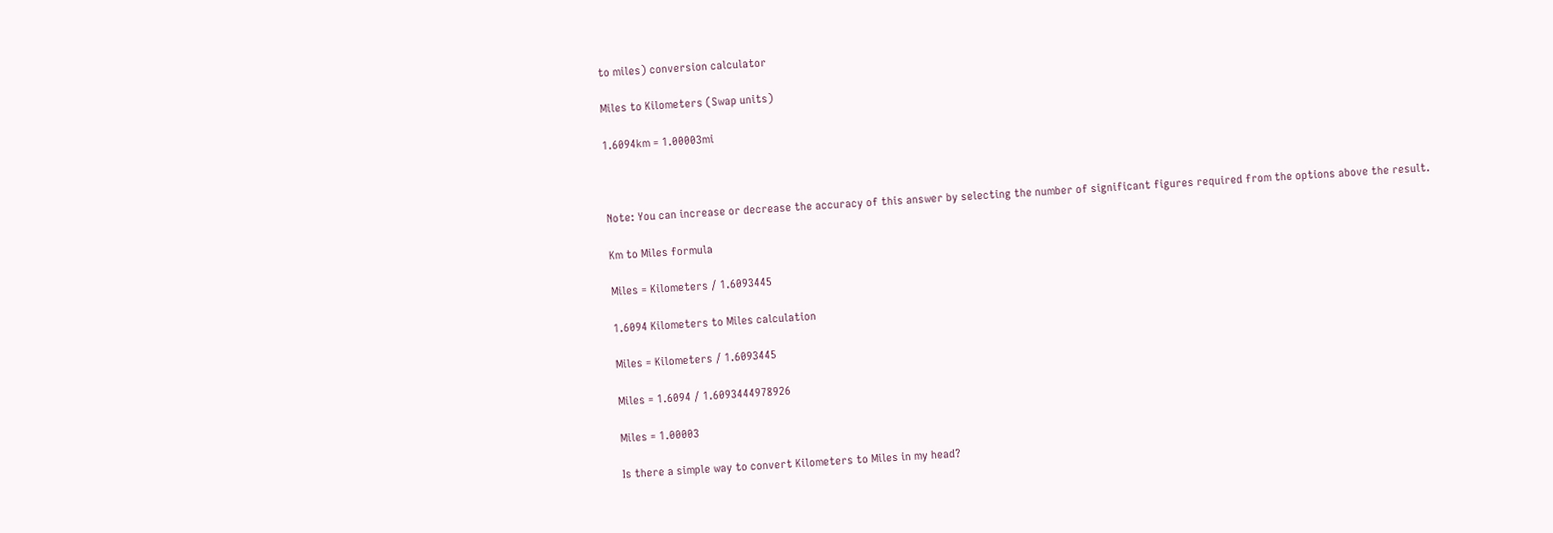to miles) conversion calculator

Miles to Kilometers (Swap units)

1.6094km = 1.00003mi



Note: You can increase or decrease the accuracy of this answer by selecting the number of significant figures required from the options above the result.

Km to Miles formula

Miles = Kilometers / 1.6093445

1.6094 Kilometers to Miles calculation

Miles = Kilometers / 1.6093445

Miles = 1.6094 / 1.6093444978926

Miles = 1.00003

Is there a simple way to convert Kilometers to Miles in my head?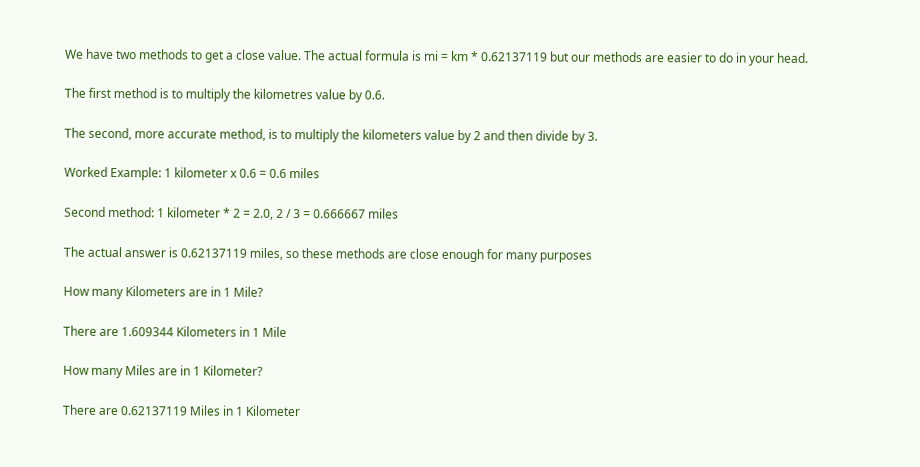We have two methods to get a close value. The actual formula is mi = km * 0.62137119 but our methods are easier to do in your head.

The first method is to multiply the kilometres value by 0.6.

The second, more accurate method, is to multiply the kilometers value by 2 and then divide by 3.

Worked Example: 1 kilometer x 0.6 = 0.6 miles

Second method: 1 kilometer * 2 = 2.0, 2 / 3 = 0.666667 miles

The actual answer is 0.62137119 miles, so these methods are close enough for many purposes

How many Kilometers are in 1 Mile?

There are 1.609344 Kilometers in 1 Mile

How many Miles are in 1 Kilometer?

There are 0.62137119 Miles in 1 Kilometer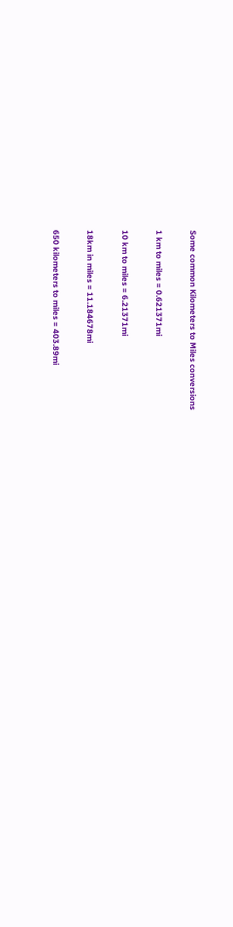Some common Kilometers to Miles conversions

1 km to miles = 0.621371mi

10 km to miles = 6.21371mi

18km in miles = 11.184678mi

650 kilometers to miles = 403.89mi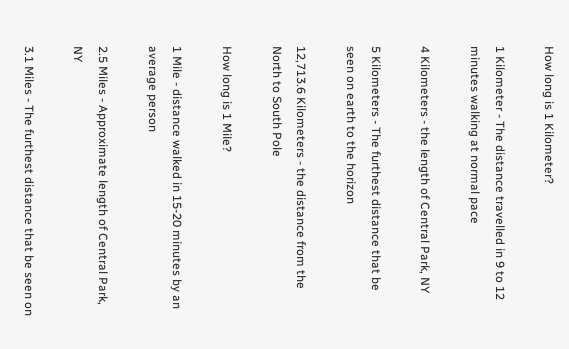How long is 1 Kilometer?

1 Kilometer - The distance travelled in 9 to 12 minutes walking at normal pace

4 Kilometers - the length of Central Park, NY

5 Kilometers - The furthest distance that be seen on earth to the horizon

12,713.6 Kilometers - the distance from the North to South Pole

How long is 1 Mile?

1 Mile - distance walked in 15-20 minutes by an average person

2.5 Miles - Approximate length of Central Park, NY

3.1 Miles - The furthest distance that be seen on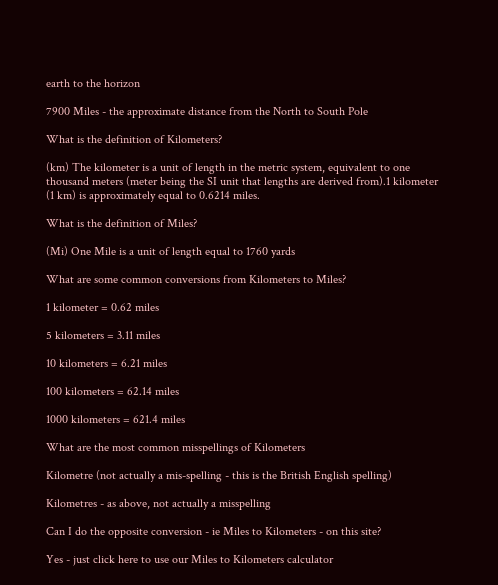earth to the horizon

7900 Miles - the approximate distance from the North to South Pole

What is the definition of Kilometers?

(km) The kilometer is a unit of length in the metric system, equivalent to one thousand meters (meter being the SI unit that lengths are derived from).1 kilometer (1 km) is approximately equal to 0.6214 miles.

What is the definition of Miles?

(Mi) One Mile is a unit of length equal to 1760 yards

What are some common conversions from Kilometers to Miles?

1 kilometer = 0.62 miles

5 kilometers = 3.11 miles

10 kilometers = 6.21 miles

100 kilometers = 62.14 miles

1000 kilometers = 621.4 miles

What are the most common misspellings of Kilometers

Kilometre (not actually a mis-spelling - this is the British English spelling)

Kilometres - as above, not actually a misspelling

Can I do the opposite conversion - ie Miles to Kilometers - on this site?

Yes - just click here to use our Miles to Kilometers calculator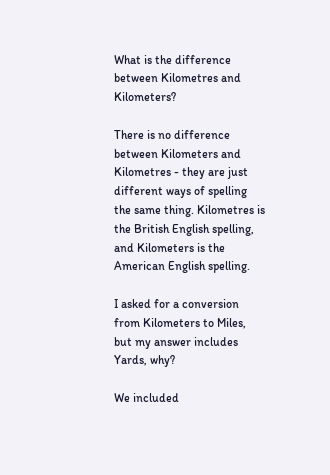What is the difference between Kilometres and Kilometers?

There is no difference between Kilometers and Kilometres - they are just different ways of spelling the same thing. Kilometres is the British English spelling, and Kilometers is the American English spelling.

I asked for a conversion from Kilometers to Miles, but my answer includes Yards, why?

We included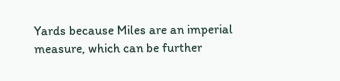Yards because Miles are an imperial measure, which can be further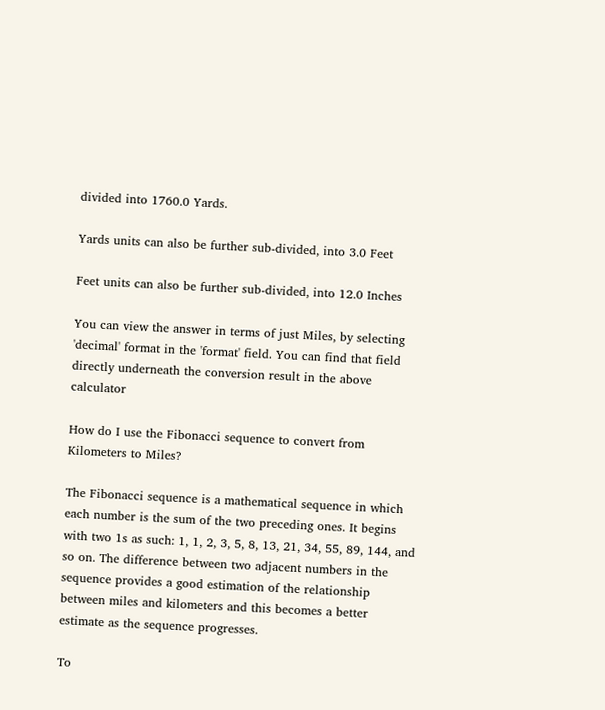divided into 1760.0 Yards.

Yards units can also be further sub-divided, into 3.0 Feet

Feet units can also be further sub-divided, into 12.0 Inches

You can view the answer in terms of just Miles, by selecting 'decimal' format in the 'format' field. You can find that field directly underneath the conversion result in the above calculator

How do I use the Fibonacci sequence to convert from Kilometers to Miles?

The Fibonacci sequence is a mathematical sequence in which each number is the sum of the two preceding ones. It begins with two 1s as such: 1, 1, 2, 3, 5, 8, 13, 21, 34, 55, 89, 144, and so on. The difference between two adjacent numbers in the sequence provides a good estimation of the relationship between miles and kilometers and this becomes a better estimate as the sequence progresses.

To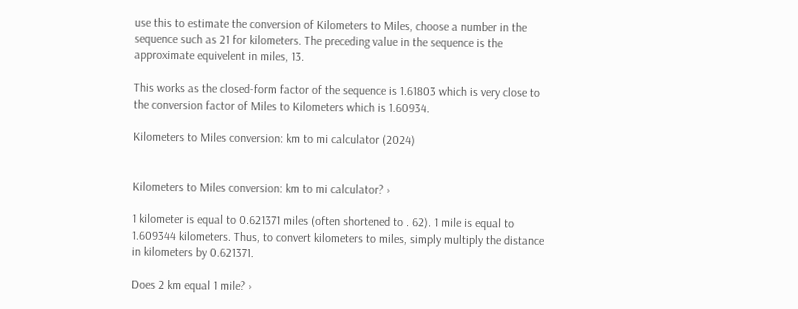use this to estimate the conversion of Kilometers to Miles, choose a number in the sequence such as 21 for kilometers. The preceding value in the sequence is the approximate equivelent in miles, 13.

This works as the closed-form factor of the sequence is 1.61803 which is very close to the conversion factor of Miles to Kilometers which is 1.60934.

Kilometers to Miles conversion: km to mi calculator (2024)


Kilometers to Miles conversion: km to mi calculator? ›

1 kilometer is equal to 0.621371 miles (often shortened to . 62). 1 mile is equal to 1.609344 kilometers. Thus, to convert kilometers to miles, simply multiply the distance in kilometers by 0.621371.

Does 2 km equal 1 mile? ›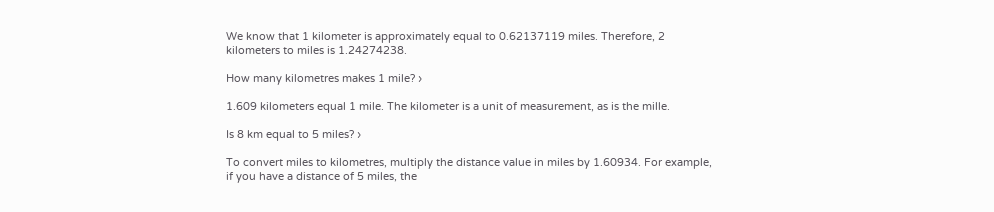We know that 1 kilometer is approximately equal to 0.62137119 miles. Therefore, 2 kilometers to miles is 1.24274238.

How many kilometres makes 1 mile? ›

1.609 kilometers equal 1 mile. The kilometer is a unit of measurement, as is the mille.

Is 8 km equal to 5 miles? ›

To convert miles to kilometres, multiply the distance value in miles by 1.60934. For example, if you have a distance of 5 miles, the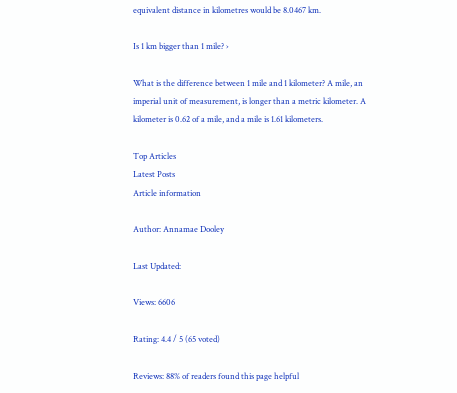equivalent distance in kilometres would be 8.0467 km.

Is 1 km bigger than 1 mile? ›

What is the difference between 1 mile and 1 kilometer? A mile, an imperial unit of measurement, is longer than a metric kilometer. A kilometer is 0.62 of a mile, and a mile is 1.61 kilometers.

Top Articles
Latest Posts
Article information

Author: Annamae Dooley

Last Updated:

Views: 6606

Rating: 4.4 / 5 (65 voted)

Reviews: 88% of readers found this page helpful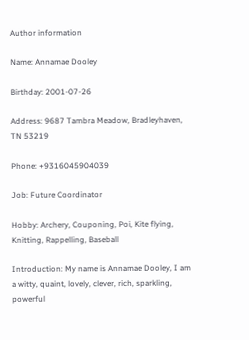Author information

Name: Annamae Dooley

Birthday: 2001-07-26

Address: 9687 Tambra Meadow, Bradleyhaven, TN 53219

Phone: +9316045904039

Job: Future Coordinator

Hobby: Archery, Couponing, Poi, Kite flying, Knitting, Rappelling, Baseball

Introduction: My name is Annamae Dooley, I am a witty, quaint, lovely, clever, rich, sparkling, powerful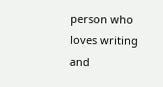person who loves writing and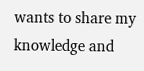wants to share my knowledge and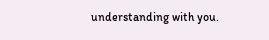understanding with you.